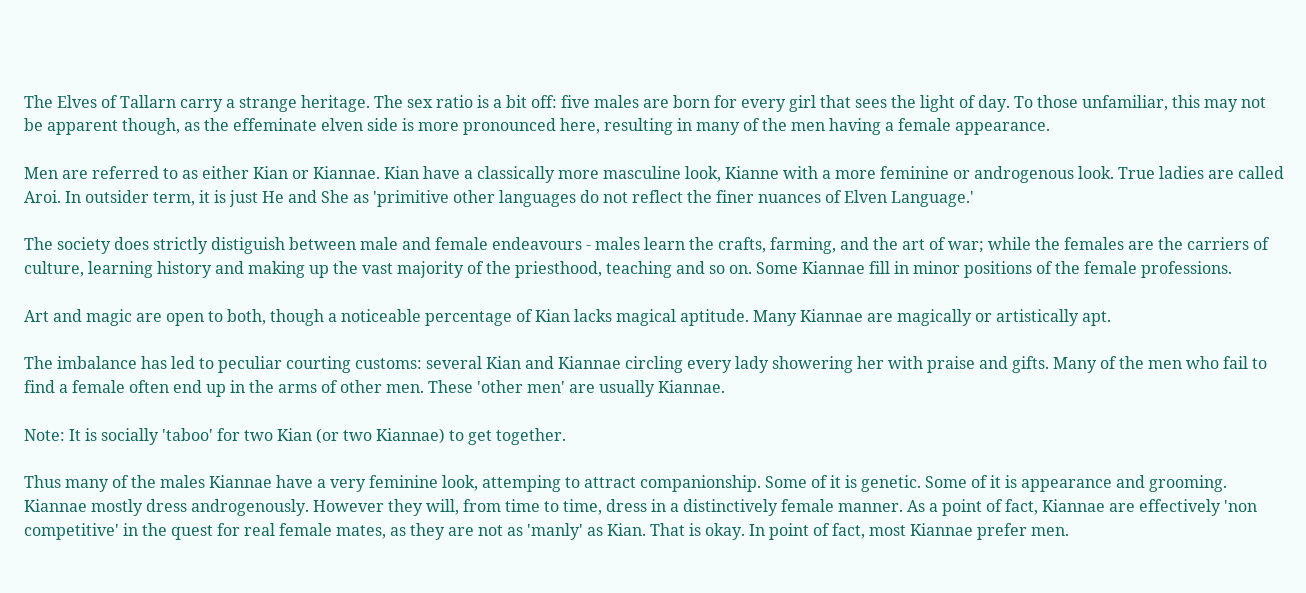The Elves of Tallarn carry a strange heritage. The sex ratio is a bit off: five males are born for every girl that sees the light of day. To those unfamiliar, this may not be apparent though, as the effeminate elven side is more pronounced here, resulting in many of the men having a female appearance.

Men are referred to as either Kian or Kiannae. Kian have a classically more masculine look, Kianne with a more feminine or androgenous look. True ladies are called Aroi. In outsider term, it is just He and She as 'primitive other languages do not reflect the finer nuances of Elven Language.'

The society does strictly distiguish between male and female endeavours - males learn the crafts, farming, and the art of war; while the females are the carriers of culture, learning history and making up the vast majority of the priesthood, teaching and so on. Some Kiannae fill in minor positions of the female professions.

Art and magic are open to both, though a noticeable percentage of Kian lacks magical aptitude. Many Kiannae are magically or artistically apt.

The imbalance has led to peculiar courting customs: several Kian and Kiannae circling every lady showering her with praise and gifts. Many of the men who fail to find a female often end up in the arms of other men. These 'other men' are usually Kiannae.

Note: It is socially 'taboo' for two Kian (or two Kiannae) to get together.

Thus many of the males Kiannae have a very feminine look, attemping to attract companionship. Some of it is genetic. Some of it is appearance and grooming. Kiannae mostly dress androgenously. However they will, from time to time, dress in a distinctively female manner. As a point of fact, Kiannae are effectively 'non competitive' in the quest for real female mates, as they are not as 'manly' as Kian. That is okay. In point of fact, most Kiannae prefer men.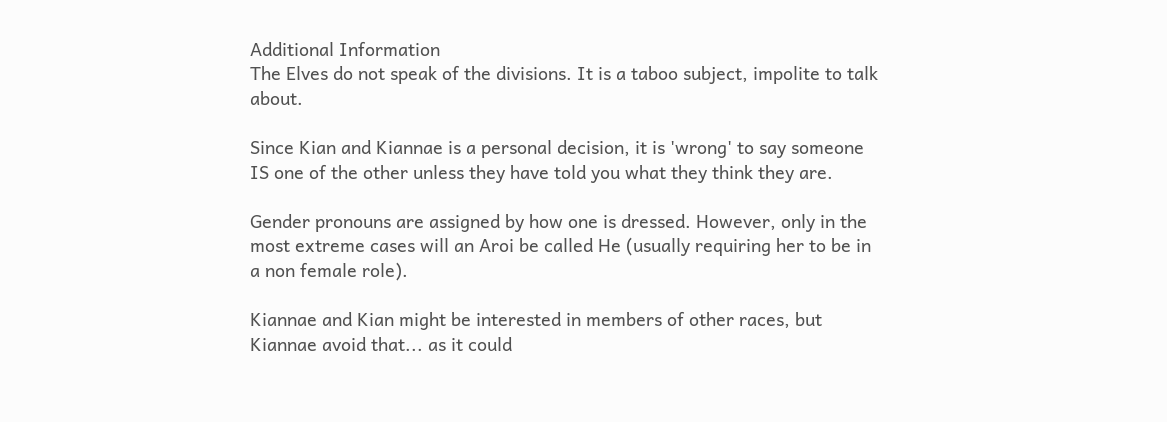Additional Information
The Elves do not speak of the divisions. It is a taboo subject, impolite to talk about.

Since Kian and Kiannae is a personal decision, it is 'wrong' to say someone IS one of the other unless they have told you what they think they are.

Gender pronouns are assigned by how one is dressed. However, only in the most extreme cases will an Aroi be called He (usually requiring her to be in a non female role).

Kiannae and Kian might be interested in members of other races, but Kiannae avoid that... as it could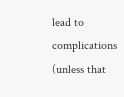lead to complications (unless that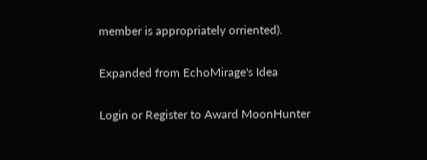member is appropriately orriented).

Expanded from EchoMirage's Idea

Login or Register to Award MoonHunter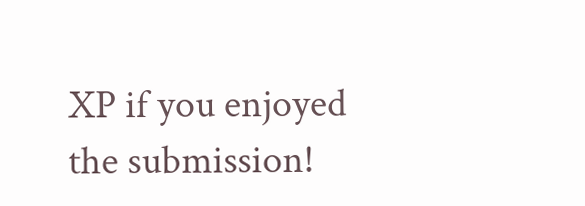XP if you enjoyed the submission!